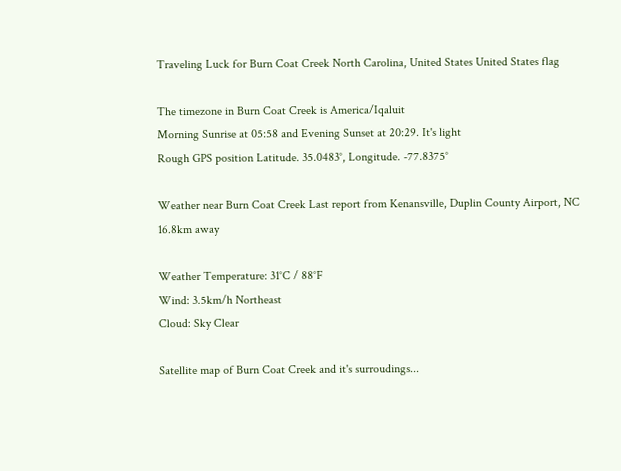Traveling Luck for Burn Coat Creek North Carolina, United States United States flag

The timezone in Burn Coat Creek is America/Iqaluit
Morning Sunrise at 05:58 and Evening Sunset at 20:29. It's light
Rough GPS position Latitude. 35.0483°, Longitude. -77.8375°

Weather near Burn Coat Creek Last report from Kenansville, Duplin County Airport, NC 16.8km away

Weather Temperature: 31°C / 88°F
Wind: 3.5km/h Northeast
Cloud: Sky Clear

Satellite map of Burn Coat Creek and it's surroudings...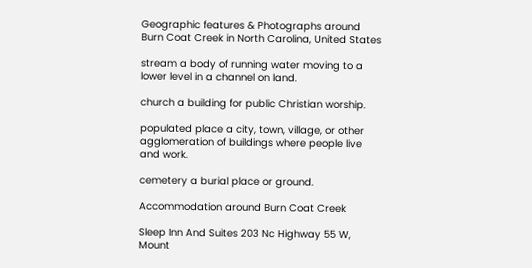Geographic features & Photographs around Burn Coat Creek in North Carolina, United States

stream a body of running water moving to a lower level in a channel on land.

church a building for public Christian worship.

populated place a city, town, village, or other agglomeration of buildings where people live and work.

cemetery a burial place or ground.

Accommodation around Burn Coat Creek

Sleep Inn And Suites 203 Nc Highway 55 W, Mount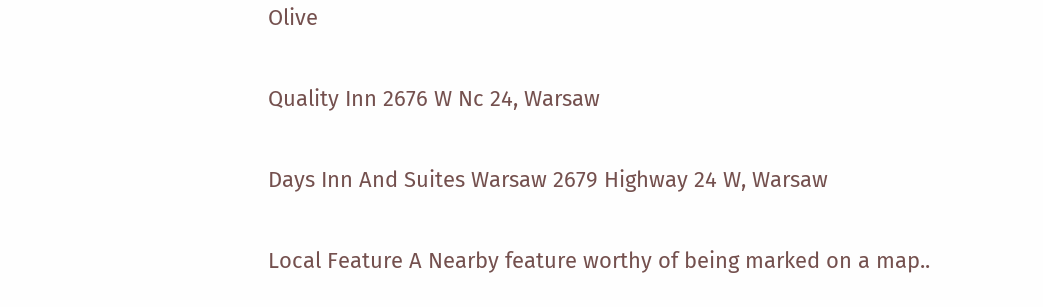Olive

Quality Inn 2676 W Nc 24, Warsaw

Days Inn And Suites Warsaw 2679 Highway 24 W, Warsaw

Local Feature A Nearby feature worthy of being marked on a map..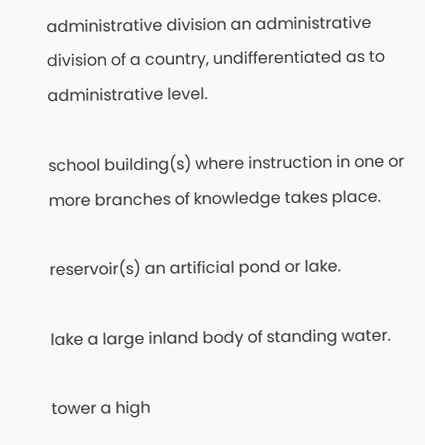administrative division an administrative division of a country, undifferentiated as to administrative level.

school building(s) where instruction in one or more branches of knowledge takes place.

reservoir(s) an artificial pond or lake.

lake a large inland body of standing water.

tower a high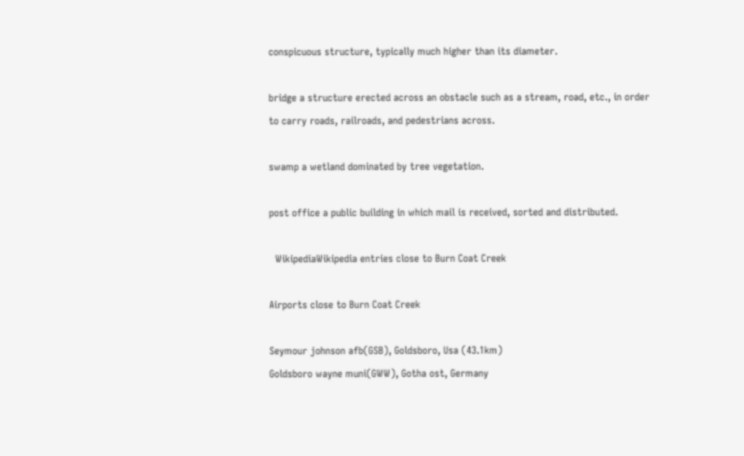conspicuous structure, typically much higher than its diameter.

bridge a structure erected across an obstacle such as a stream, road, etc., in order to carry roads, railroads, and pedestrians across.

swamp a wetland dominated by tree vegetation.

post office a public building in which mail is received, sorted and distributed.

  WikipediaWikipedia entries close to Burn Coat Creek

Airports close to Burn Coat Creek

Seymour johnson afb(GSB), Goldsboro, Usa (43.1km)
Goldsboro wayne muni(GWW), Gotha ost, Germany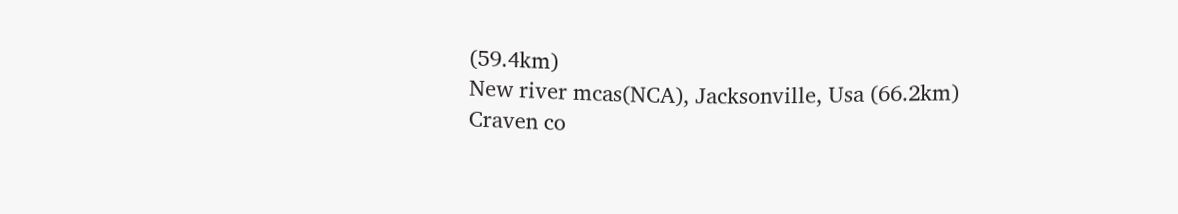(59.4km)
New river mcas(NCA), Jacksonville, Usa (66.2km)
Craven co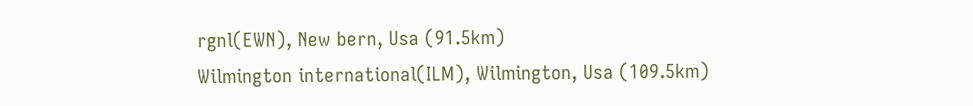rgnl(EWN), New bern, Usa (91.5km)
Wilmington international(ILM), Wilmington, Usa (109.5km)